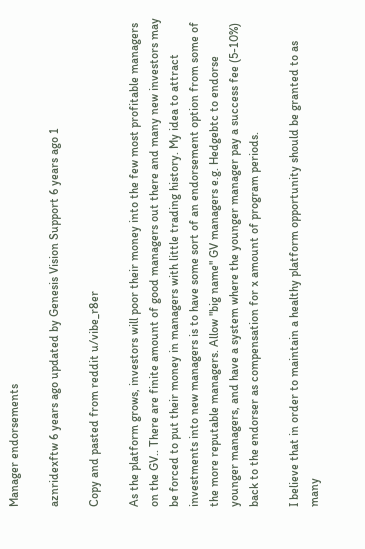Manager endorsements

aznridexftw 6 years ago updated by Genesis Vision Support 6 years ago 1

Copy and pasted from reddit u/vibe_r8er

As the platform grows, investors will poor their money into the few most profitable managers on the GV.. There are finite amount of good managers out there and many new investors may be forced to put their money in managers with little trading history. My idea to attract investments into new managers is to have some sort of an endorsement option from some of the more reputable managers. Allow "big name" GV managers e.g. Hedgebtc to endorse younger managers, and have a system where the younger manager pay a success fee (5-10%) back to the endorser as compensation for x amount of program periods.

I believe that in order to maintain a healthy platform opportunity should be granted to as many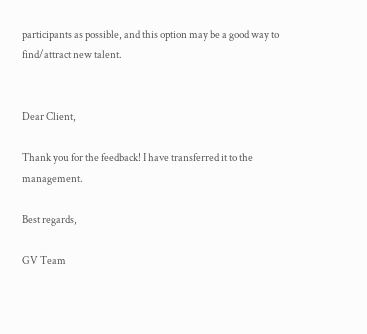participants as possible, and this option may be a good way to find/attract new talent.


Dear Client,

Thank you for the feedback! I have transferred it to the management.

Best regards,

GV Team